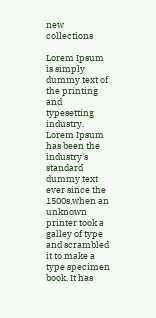new collections

Lorem Ipsum is simply dummy text of the printing and typesetting industry. Lorem Ipsum has been the industry's standard dummy text ever since the 1500s,when an unknown printer took a galley of type and scrambled it to make a type specimen book. It has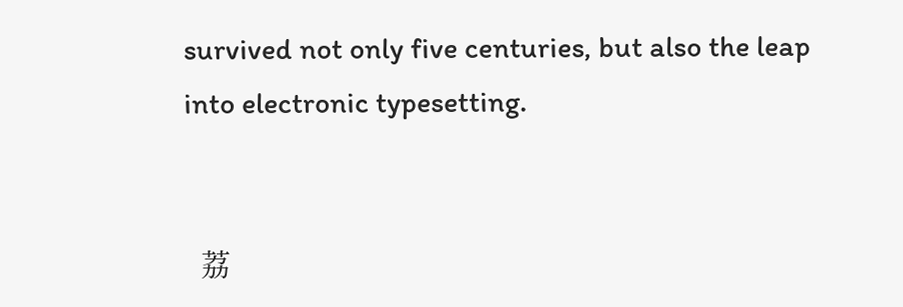survived not only five centuries, but also the leap into electronic typesetting.


  荔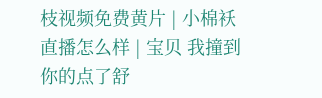枝视频免费黄片 | 小棉袄直播怎么样 | 宝贝 我撞到你的点了舒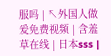服吗 | ↖外国人做爰免费视频 | 含羞草在线 | 日本sss |